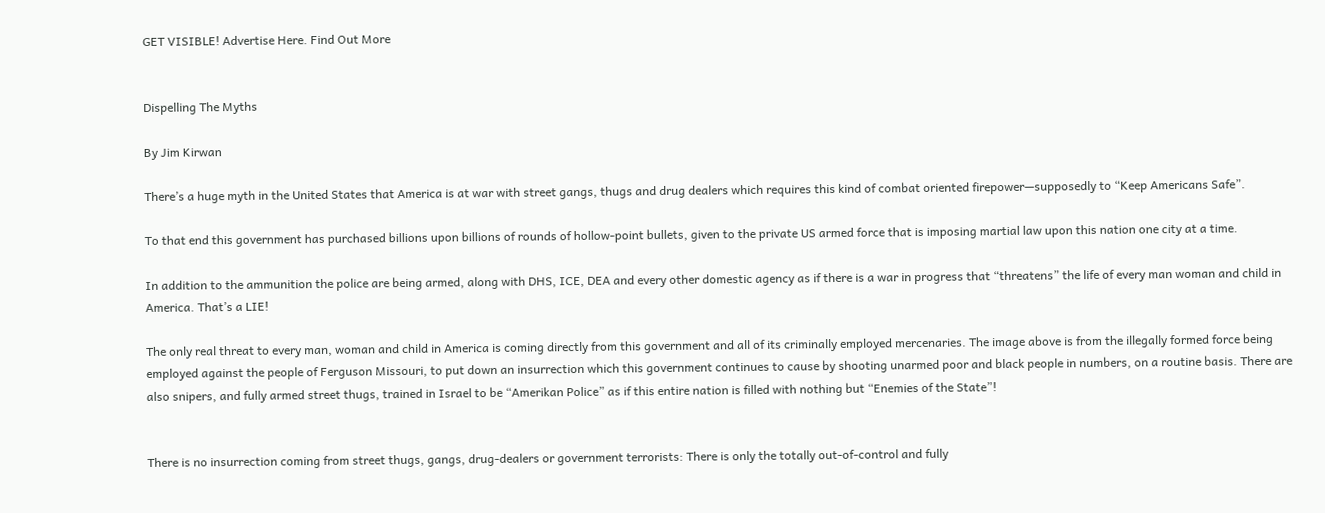GET VISIBLE! Advertise Here. Find Out More


Dispelling The Myths

By Jim Kirwan

There’s a huge myth in the United States that America is at war with street gangs, thugs and drug dealers which requires this kind of combat oriented firepower—supposedly to “Keep Americans Safe”.

To that end this government has purchased billions upon billions of rounds of hollow-point bullets, given to the private US armed force that is imposing martial law upon this nation one city at a time.

In addition to the ammunition the police are being armed, along with DHS, ICE, DEA and every other domestic agency as if there is a war in progress that “threatens” the life of every man woman and child in America. That’s a LIE!

The only real threat to every man, woman and child in America is coming directly from this government and all of its criminally employed mercenaries. The image above is from the illegally formed force being employed against the people of Ferguson Missouri, to put down an insurrection which this government continues to cause by shooting unarmed poor and black people in numbers, on a routine basis. There are also snipers, and fully armed street thugs, trained in Israel to be “Amerikan Police” as if this entire nation is filled with nothing but “Enemies of the State”!


There is no insurrection coming from street thugs, gangs, drug-dealers or government terrorists: There is only the totally out-of-control and fully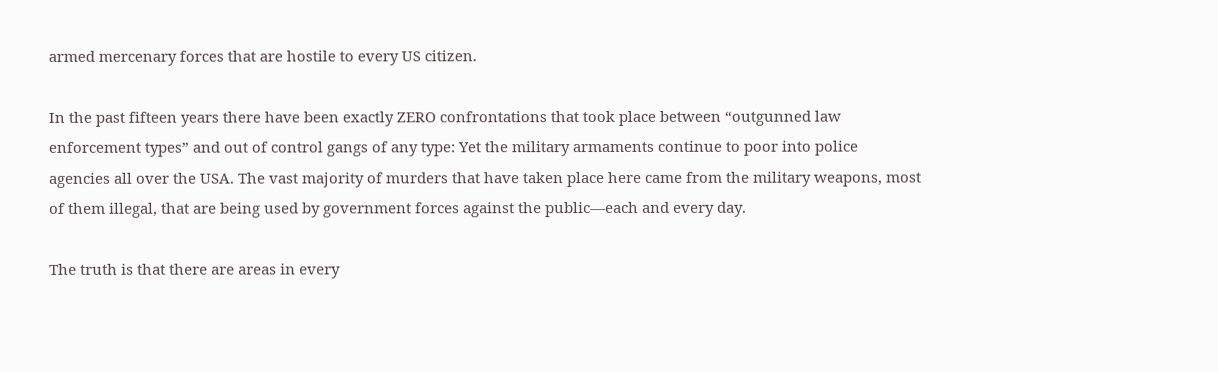armed mercenary forces that are hostile to every US citizen.

In the past fifteen years there have been exactly ZERO confrontations that took place between “outgunned law enforcement types” and out of control gangs of any type: Yet the military armaments continue to poor into police agencies all over the USA. The vast majority of murders that have taken place here came from the military weapons, most of them illegal, that are being used by government forces against the public—each and every day.

The truth is that there are areas in every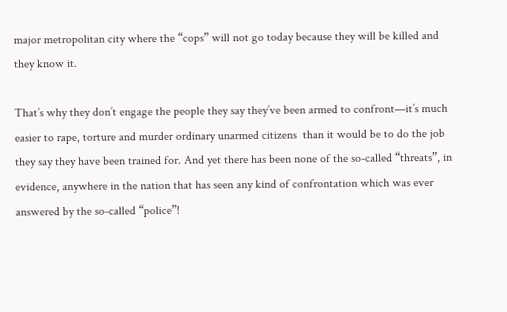major metropolitan city where the “cops” will not go today because they will be killed and they know it.

That’s why they don’t engage the people they say they’ve been armed to confront—it’s much easier to rape, torture and murder ordinary unarmed citizens  than it would be to do the job they say they have been trained for. And yet there has been none of the so-called “threats”, in evidence, anywhere in the nation that has seen any kind of confrontation which was ever answered by the so-called “police”!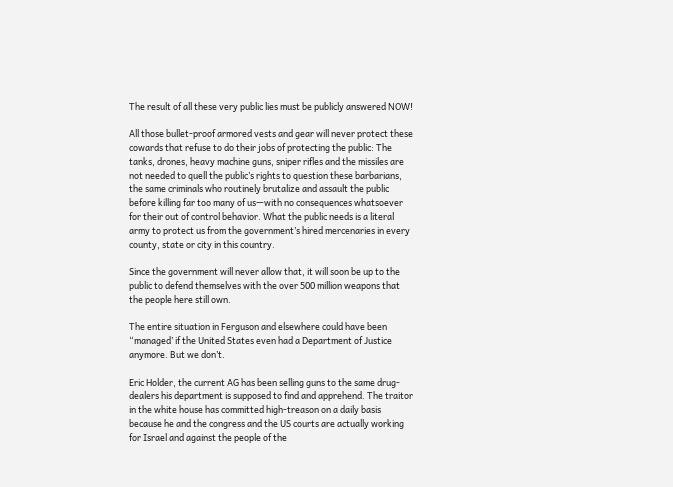The result of all these very public lies must be publicly answered NOW!

All those bullet-proof armored vests and gear will never protect these cowards that refuse to do their jobs of protecting the public: The tanks, drones, heavy machine guns, sniper rifles and the missiles are not needed to quell the public’s rights to question these barbarians, the same criminals who routinely brutalize and assault the public before killing far too many of us—with no consequences whatsoever for their out of control behavior. What the public needs is a literal army to protect us from the government’s hired mercenaries in every county, state or city in this country.

Since the government will never allow that, it will soon be up to the public to defend themselves with the over 500 million weapons that the people here still own.

The entire situation in Ferguson and elsewhere could have been “managed’ if the United States even had a Department of Justice anymore. But we don’t.

Eric Holder, the current AG has been selling guns to the same drug-dealers his department is supposed to find and apprehend. The traitor in the white house has committed high-treason on a daily basis because he and the congress and the US courts are actually working for Israel and against the people of the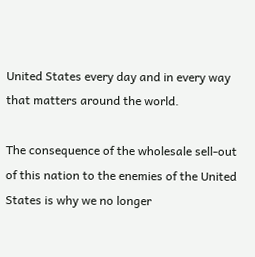United States every day and in every way that matters around the world.

The consequence of the wholesale sell-out of this nation to the enemies of the United States is why we no longer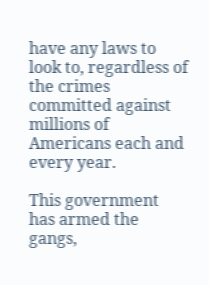have any laws to look to, regardless of the crimes committed against millions of Americans each and every year.

This government has armed the gangs,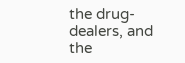the drug-dealers, and the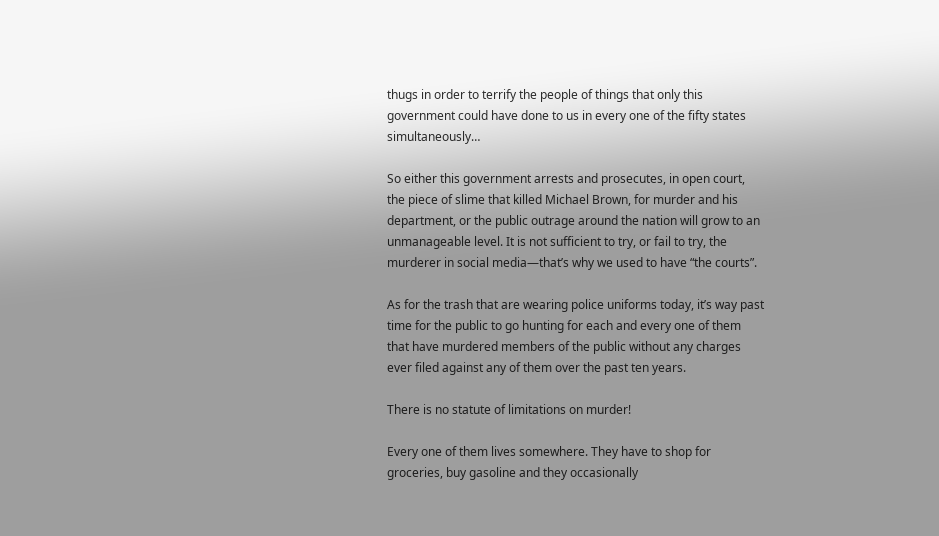thugs in order to terrify the people of things that only this government could have done to us in every one of the fifty states simultaneously…

So either this government arrests and prosecutes, in open court, the piece of slime that killed Michael Brown, for murder and his department, or the public outrage around the nation will grow to an unmanageable level. It is not sufficient to try, or fail to try, the murderer in social media—that’s why we used to have “the courts”.

As for the trash that are wearing police uniforms today, it’s way past time for the public to go hunting for each and every one of them that have murdered members of the public without any charges ever filed against any of them over the past ten years.

There is no statute of limitations on murder!

Every one of them lives somewhere. They have to shop for groceries, buy gasoline and they occasionally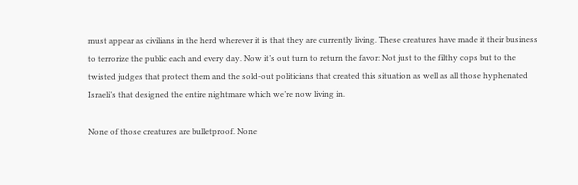must appear as civilians in the herd wherever it is that they are currently living. These creatures have made it their business to terrorize the public each and every day. Now it’s out turn to return the favor: Not just to the filthy cops but to the twisted judges that protect them and the sold-out politicians that created this situation as well as all those hyphenated Israeli’s that designed the entire nightmare which we’re now living in.

None of those creatures are bulletproof. None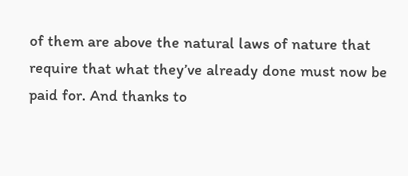of them are above the natural laws of nature that require that what they’ve already done must now be paid for. And thanks to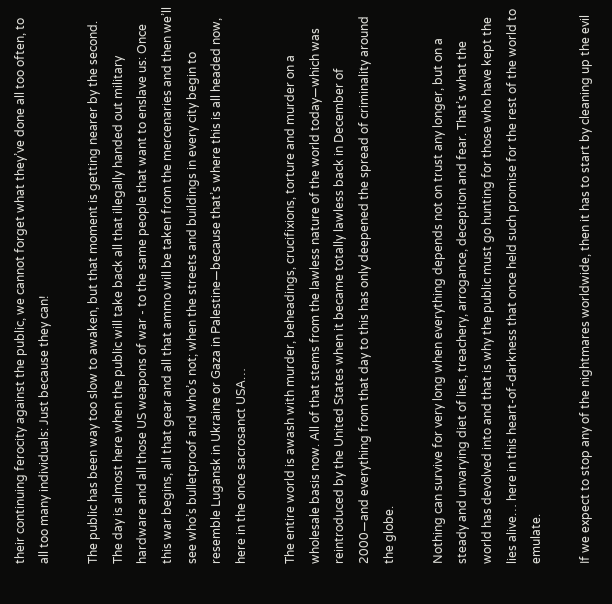their continuing ferocity against the public, we cannot forget what they’ve done all too often, to all too many individuals: Just because they can!

The public has been way too slow to awaken, but that moment is getting nearer by the second. The day is almost here when the public will take back all that illegally handed out military hardware and all those US weapons of war - to the same people that want to enslave us: Once this war begins, all that gear and all that ammo will be taken from the mercenaries and then we’ll see who’s bulletproof and who’s not; when the streets and buildings in every city begin to resemble Lugansk in Ukraine or Gaza in Palestine—because that’s where this is all headed now, here in the once sacrosanct USA…

The entire world is awash with murder, beheadings, crucifixions, torture and murder on a wholesale basis now. All of that stems from the lawless nature of the world today—which was reintroduced by the United States when it became totally lawless back in December of 2000—and everything from that day to this has only deepened the spread of criminality around the globe.

Nothing can survive for very long when everything depends not on trust any longer, but on a steady and unvarying diet of lies, treachery, arrogance, deception and fear. That’s what the world has devolved into and that is why the public must go hunting for those who have kept the lies alive… here in this heart-of-darkness that once held such promise for the rest of the world to emulate.

If we expect to stop any of the nightmares worldwide, then it has to start by cleaning up the evil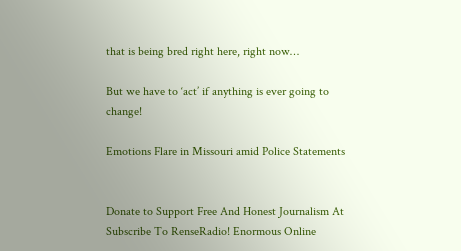that is being bred right here, right now…

But we have to ‘act’ if anything is ever going to change!

Emotions Flare in Missouri amid Police Statements


Donate to Support Free And Honest Journalism At
Subscribe To RenseRadio! Enormous Online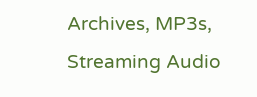Archives, MP3s, Streaming Audio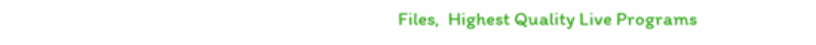Files,  Highest Quality Live Programs